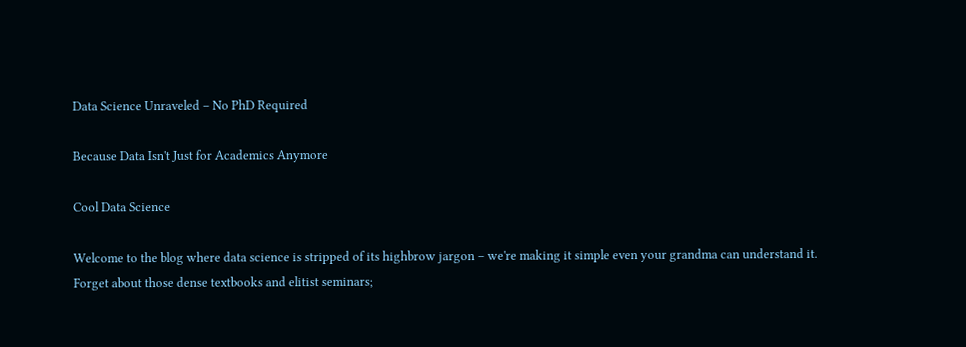Data Science Unraveled – No PhD Required

Because Data Isn't Just for Academics Anymore

Cool Data Science

Welcome to the blog where data science is stripped of its highbrow jargon – we're making it simple even your grandma can understand it. Forget about those dense textbooks and elitist seminars;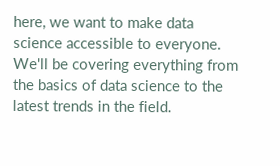here, we want to make data science accessible to everyone. We'll be covering everything from the basics of data science to the latest trends in the field.